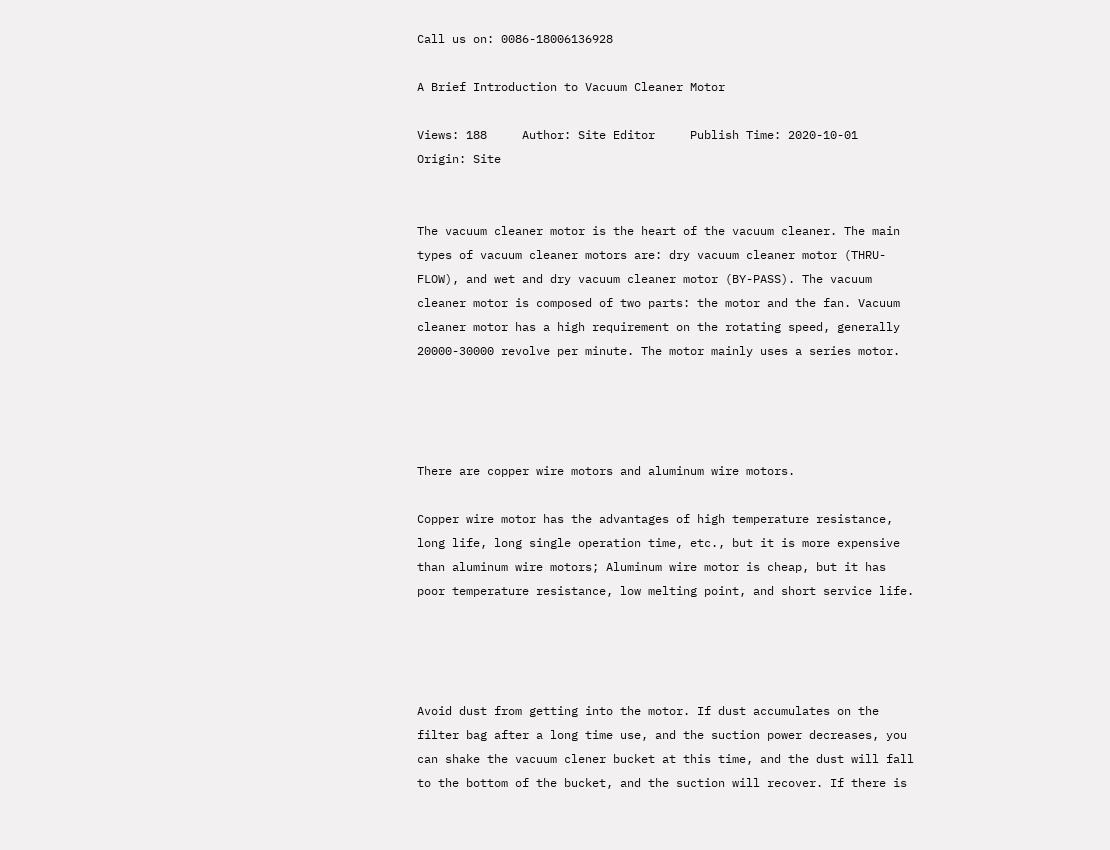Call us on: 0086-18006136928

A Brief Introduction to Vacuum Cleaner Motor

Views: 188     Author: Site Editor     Publish Time: 2020-10-01      Origin: Site


The vacuum cleaner motor is the heart of the vacuum cleaner. The main types of vacuum cleaner motors are: dry vacuum cleaner motor (THRU-FLOW), and wet and dry vacuum cleaner motor (BY-PASS). The vacuum cleaner motor is composed of two parts: the motor and the fan. Vacuum cleaner motor has a high requirement on the rotating speed, generally 20000-30000 revolve per minute. The motor mainly uses a series motor.




There are copper wire motors and aluminum wire motors.

Copper wire motor has the advantages of high temperature resistance, long life, long single operation time, etc., but it is more expensive than aluminum wire motors; Aluminum wire motor is cheap, but it has poor temperature resistance, low melting point, and short service life.




Avoid dust from getting into the motor. If dust accumulates on the filter bag after a long time use, and the suction power decreases, you can shake the vacuum clener bucket at this time, and the dust will fall to the bottom of the bucket, and the suction will recover. If there is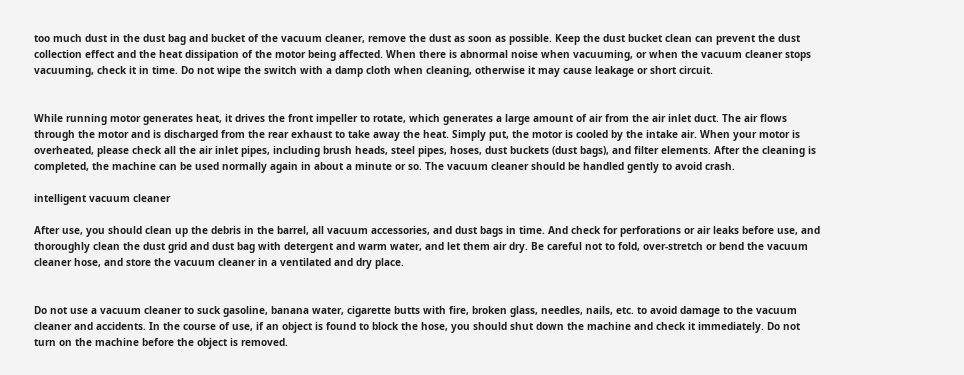too much dust in the dust bag and bucket of the vacuum cleaner, remove the dust as soon as possible. Keep the dust bucket clean can prevent the dust collection effect and the heat dissipation of the motor being affected. When there is abnormal noise when vacuuming, or when the vacuum cleaner stops vacuuming, check it in time. Do not wipe the switch with a damp cloth when cleaning, otherwise it may cause leakage or short circuit.


While running motor generates heat, it drives the front impeller to rotate, which generates a large amount of air from the air inlet duct. The air flows through the motor and is discharged from the rear exhaust to take away the heat. Simply put, the motor is cooled by the intake air. When your motor is overheated, please check all the air inlet pipes, including brush heads, steel pipes, hoses, dust buckets (dust bags), and filter elements. After the cleaning is completed, the machine can be used normally again in about a minute or so. The vacuum cleaner should be handled gently to avoid crash.

intelligent vacuum cleaner

After use, you should clean up the debris in the barrel, all vacuum accessories, and dust bags in time. And check for perforations or air leaks before use, and thoroughly clean the dust grid and dust bag with detergent and warm water, and let them air dry. Be careful not to fold, over-stretch or bend the vacuum cleaner hose, and store the vacuum cleaner in a ventilated and dry place.


Do not use a vacuum cleaner to suck gasoline, banana water, cigarette butts with fire, broken glass, needles, nails, etc. to avoid damage to the vacuum cleaner and accidents. In the course of use, if an object is found to block the hose, you should shut down the machine and check it immediately. Do not turn on the machine before the object is removed.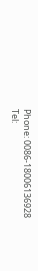Phone: 0086-18006136928
Tel: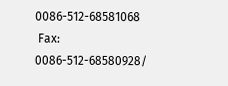0086-512-68581068
 Fax: 0086-512-68580928/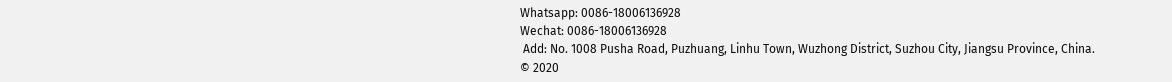Whatsapp: 0086-18006136928
Wechat: 0086-18006136928
 Add: No. 1008 Pusha Road, Puzhuang, Linhu Town, Wuzhong District, Suzhou City, Jiangsu Province, China.
© 2020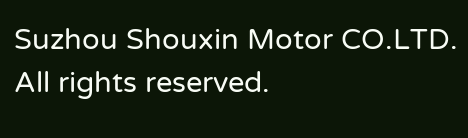Suzhou Shouxin Motor CO.LTD. All rights reserved.